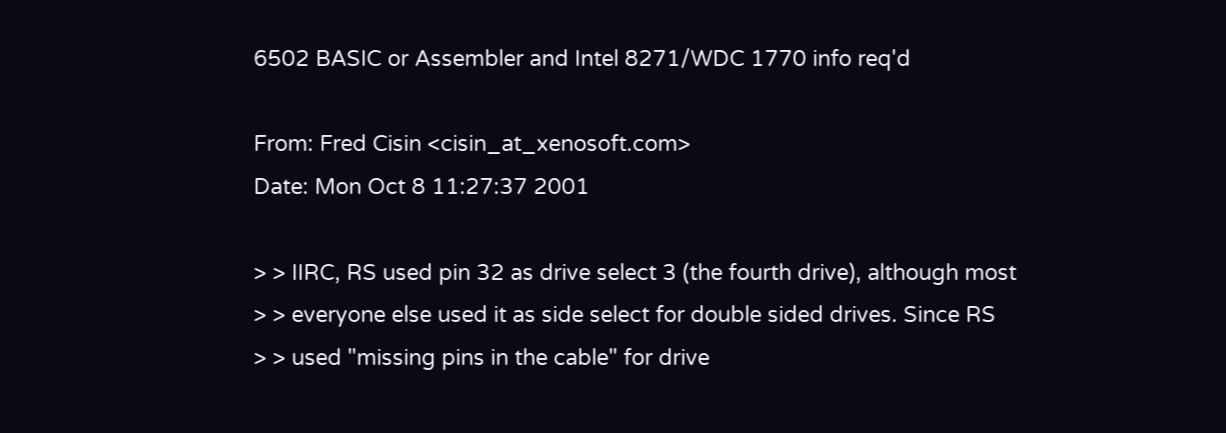6502 BASIC or Assembler and Intel 8271/WDC 1770 info req'd

From: Fred Cisin <cisin_at_xenosoft.com>
Date: Mon Oct 8 11:27:37 2001

> > IIRC, RS used pin 32 as drive select 3 (the fourth drive), although most
> > everyone else used it as side select for double sided drives. Since RS
> > used "missing pins in the cable" for drive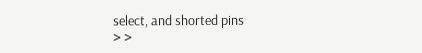select, and shorted pins
> >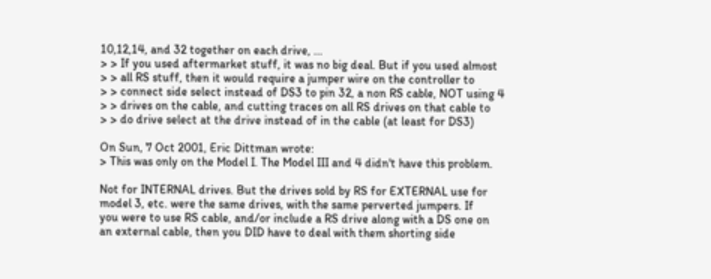10,12,14, and 32 together on each drive, ...
> > If you used aftermarket stuff, it was no big deal. But if you used almost
> > all RS stuff, then it would require a jumper wire on the controller to
> > connect side select instead of DS3 to pin 32, a non RS cable, NOT using 4
> > drives on the cable, and cutting traces on all RS drives on that cable to
> > do drive select at the drive instead of in the cable (at least for DS3)

On Sun, 7 Oct 2001, Eric Dittman wrote:
> This was only on the Model I. The Model III and 4 didn't have this problem.

Not for INTERNAL drives. But the drives sold by RS for EXTERNAL use for
model 3, etc. were the same drives, with the same perverted jumpers. If
you were to use RS cable, and/or include a RS drive along with a DS one on
an external cable, then you DID have to deal with them shorting side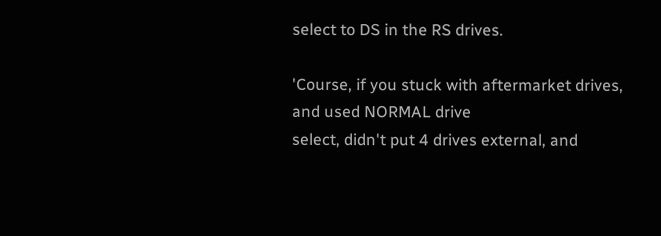select to DS in the RS drives.

'Course, if you stuck with aftermarket drives, and used NORMAL drive
select, didn't put 4 drives external, and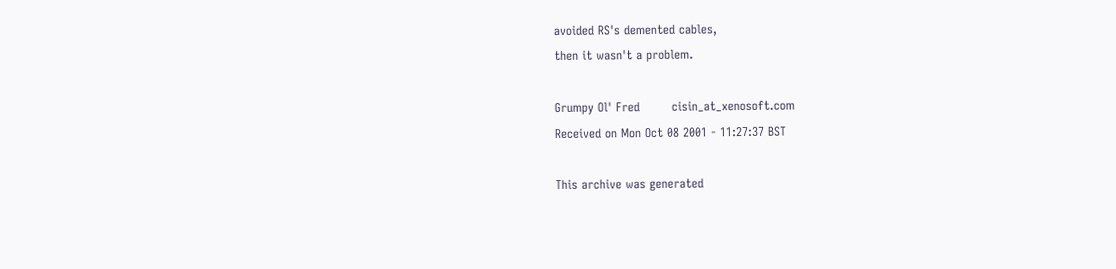avoided RS's demented cables,
then it wasn't a problem.

Grumpy Ol' Fred        cisin_at_xenosoft.com
Received on Mon Oct 08 2001 - 11:27:37 BST

This archive was generated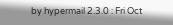by hypermail 2.3.0 : Fri Oct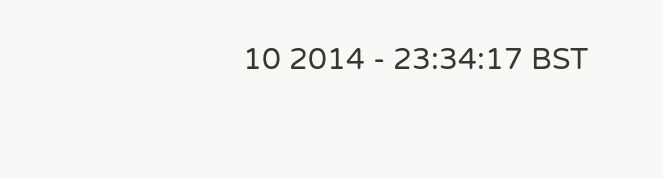10 2014 - 23:34:17 BST